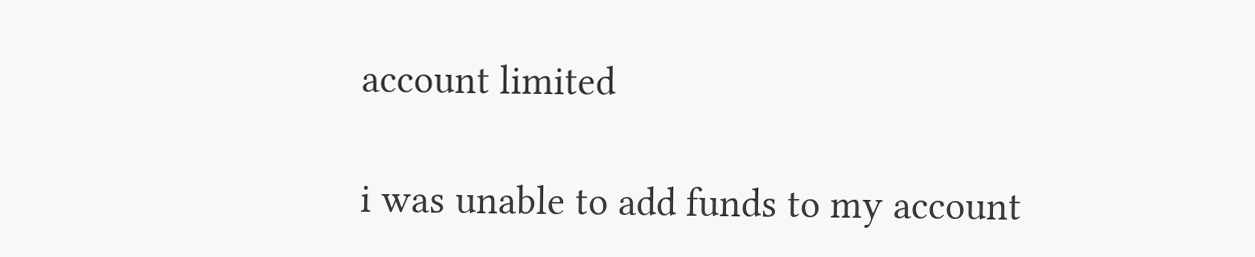account limited

i was unable to add funds to my account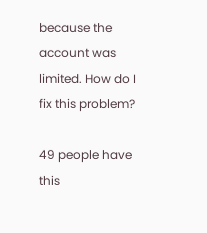because the account was limited. How do I fix this problem?

49 people have this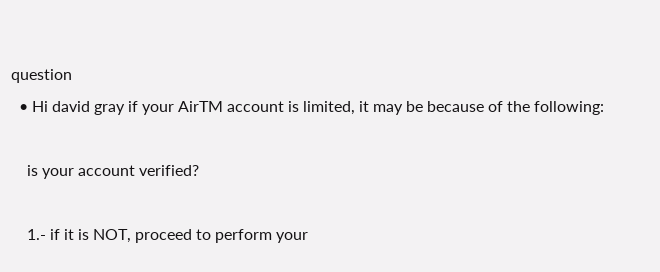question
  • Hi david gray if your AirTM account is limited, it may be because of the following:

    is your account verified?

    1.- if it is NOT, proceed to perform your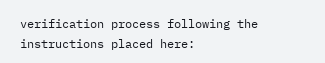verification process following the instructions placed here: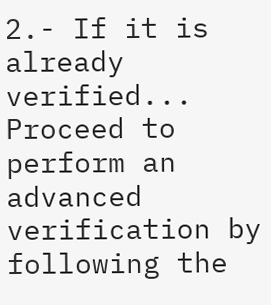2.- If it is already verified... Proceed to perform an advanced verification by following the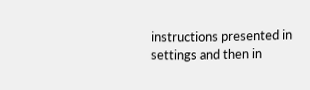instructions presented in settings and then in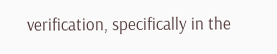verification, specifically in the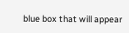blue box that will appear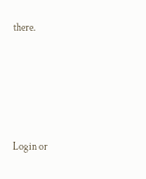there.






Login or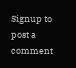Signup to post a comment